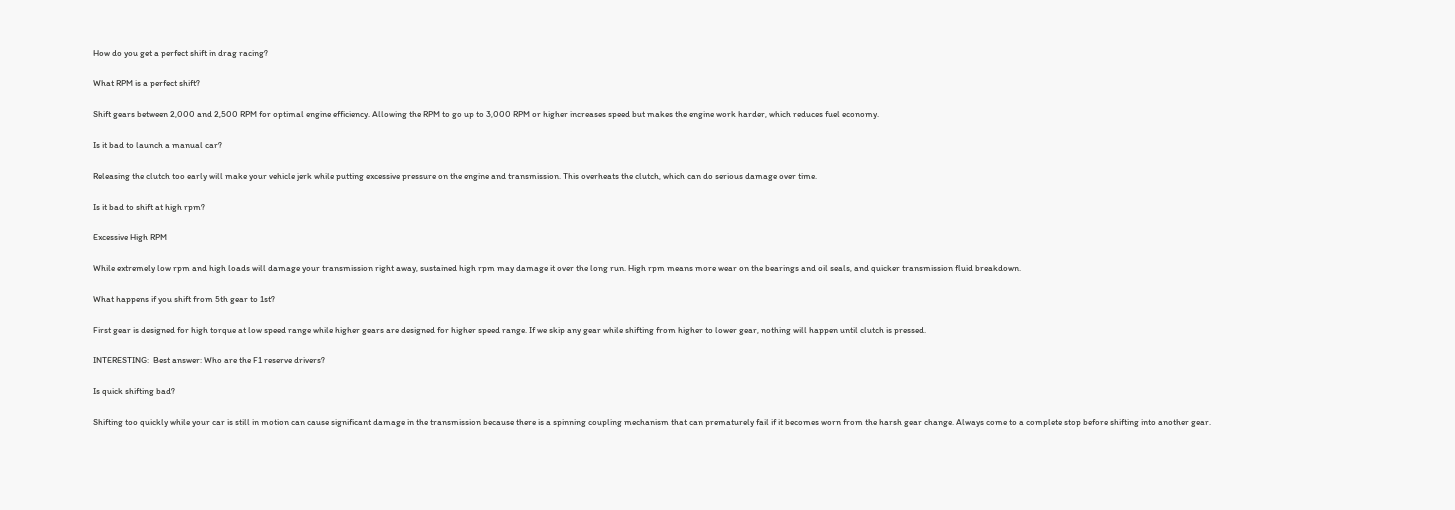How do you get a perfect shift in drag racing?

What RPM is a perfect shift?

Shift gears between 2,000 and 2,500 RPM for optimal engine efficiency. Allowing the RPM to go up to 3,000 RPM or higher increases speed but makes the engine work harder, which reduces fuel economy.

Is it bad to launch a manual car?

Releasing the clutch too early will make your vehicle jerk while putting excessive pressure on the engine and transmission. This overheats the clutch, which can do serious damage over time.

Is it bad to shift at high rpm?

Excessive High RPM

While extremely low rpm and high loads will damage your transmission right away, sustained high rpm may damage it over the long run. High rpm means more wear on the bearings and oil seals, and quicker transmission fluid breakdown.

What happens if you shift from 5th gear to 1st?

First gear is designed for high torque at low speed range while higher gears are designed for higher speed range. If we skip any gear while shifting from higher to lower gear, nothing will happen until clutch is pressed.

INTERESTING:  Best answer: Who are the F1 reserve drivers?

Is quick shifting bad?

Shifting too quickly while your car is still in motion can cause significant damage in the transmission because there is a spinning coupling mechanism that can prematurely fail if it becomes worn from the harsh gear change. Always come to a complete stop before shifting into another gear.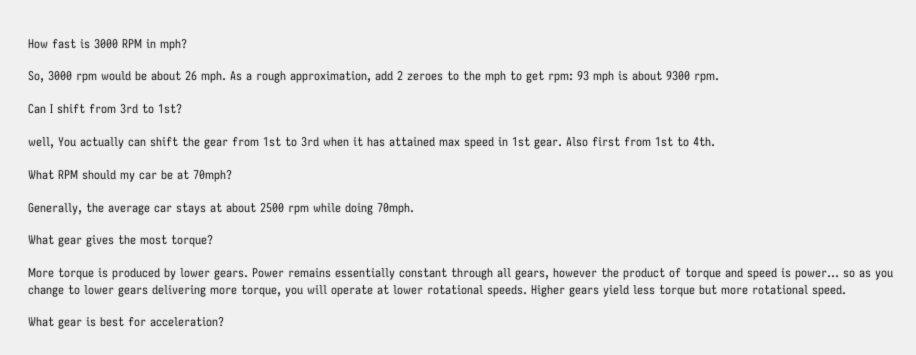How fast is 3000 RPM in mph?

So, 3000 rpm would be about 26 mph. As a rough approximation, add 2 zeroes to the mph to get rpm: 93 mph is about 9300 rpm.

Can I shift from 3rd to 1st?

well, You actually can shift the gear from 1st to 3rd when it has attained max speed in 1st gear. Also first from 1st to 4th.

What RPM should my car be at 70mph?

Generally, the average car stays at about 2500 rpm while doing 70mph.

What gear gives the most torque?

More torque is produced by lower gears. Power remains essentially constant through all gears, however the product of torque and speed is power… so as you change to lower gears delivering more torque, you will operate at lower rotational speeds. Higher gears yield less torque but more rotational speed.

What gear is best for acceleration?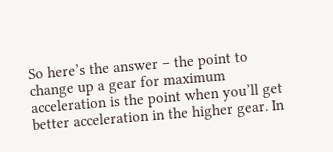So here’s the answer – the point to change up a gear for maximum acceleration is the point when you’ll get better acceleration in the higher gear. In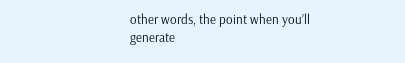other words, the point when you’ll generate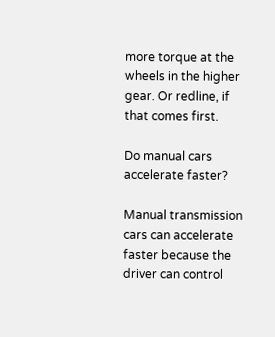more torque at the wheels in the higher gear. Or redline, if that comes first.

Do manual cars accelerate faster?

Manual transmission cars can accelerate faster because the driver can control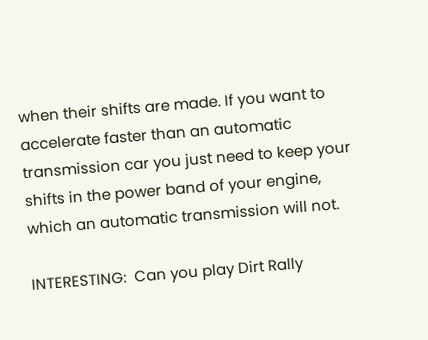when their shifts are made. If you want to accelerate faster than an automatic transmission car you just need to keep your shifts in the power band of your engine, which an automatic transmission will not.

INTERESTING:  Can you play Dirt Rally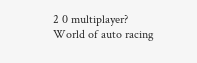2 0 multiplayer?
World of auto racing